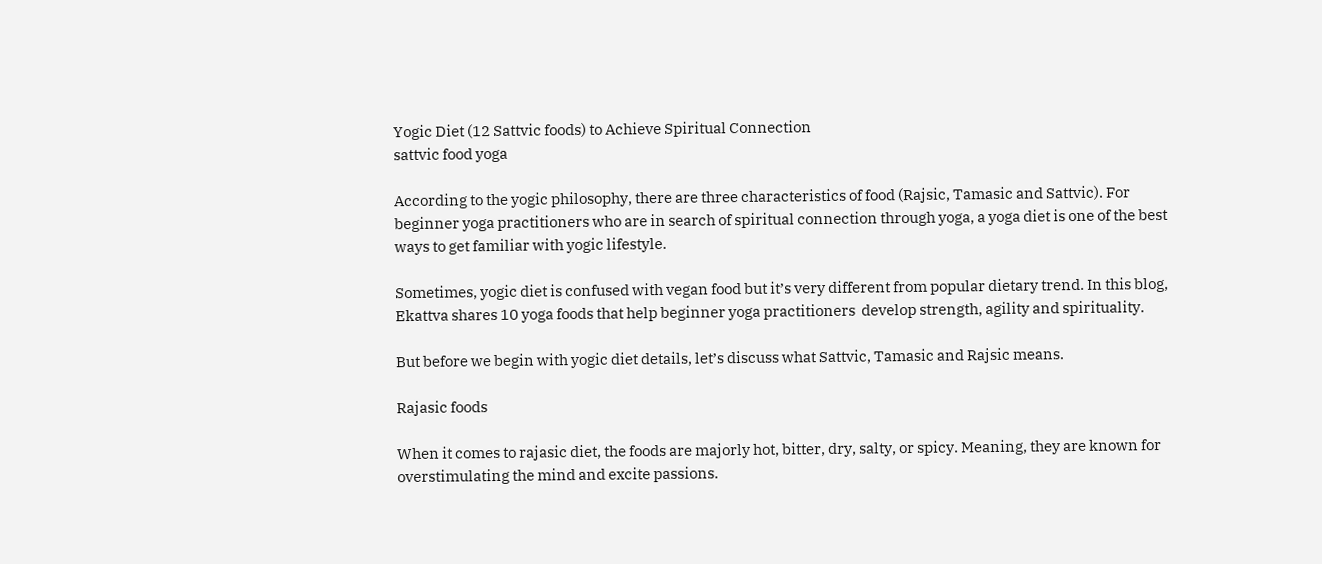Yogic Diet (12 Sattvic foods) to Achieve Spiritual Connection
sattvic food yoga

According to the yogic philosophy, there are three characteristics of food (Rajsic, Tamasic and Sattvic). For beginner yoga practitioners who are in search of spiritual connection through yoga, a yoga diet is one of the best ways to get familiar with yogic lifestyle.

Sometimes, yogic diet is confused with vegan food but it’s very different from popular dietary trend. In this blog, Ekattva shares 10 yoga foods that help beginner yoga practitioners  develop strength, agility and spirituality.

But before we begin with yogic diet details, let’s discuss what Sattvic, Tamasic and Rajsic means.

Rajasic foods

When it comes to rajasic diet, the foods are majorly hot, bitter, dry, salty, or spicy. Meaning, they are known for overstimulating the mind and excite passions.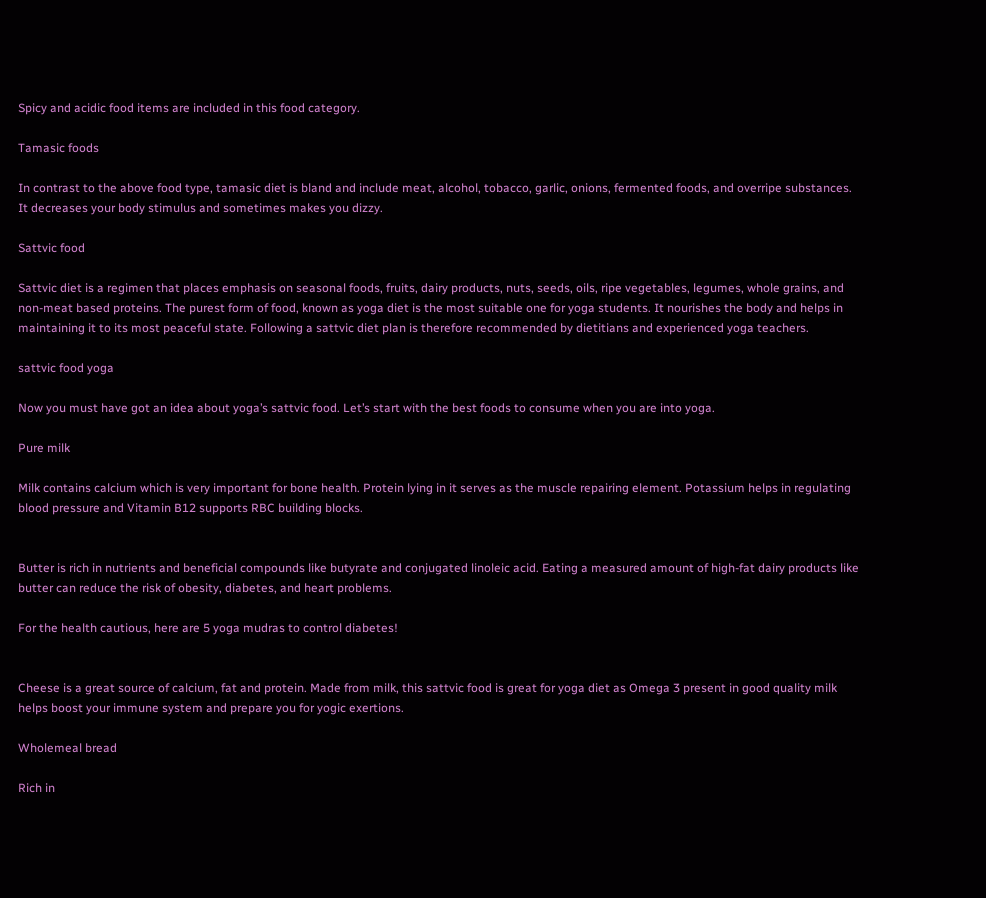Spicy and acidic food items are included in this food category.

Tamasic foods

In contrast to the above food type, tamasic diet is bland and include meat, alcohol, tobacco, garlic, onions, fermented foods, and overripe substances. It decreases your body stimulus and sometimes makes you dizzy.

Sattvic food

Sattvic diet is a regimen that places emphasis on seasonal foods, fruits, dairy products, nuts, seeds, oils, ripe vegetables, legumes, whole grains, and non-meat based proteins. The purest form of food, known as yoga diet is the most suitable one for yoga students. It nourishes the body and helps in maintaining it to its most peaceful state. Following a sattvic diet plan is therefore recommended by dietitians and experienced yoga teachers.

sattvic food yoga

Now you must have got an idea about yoga’s sattvic food. Let’s start with the best foods to consume when you are into yoga.

Pure milk

Milk contains calcium which is very important for bone health. Protein lying in it serves as the muscle repairing element. Potassium helps in regulating blood pressure and Vitamin B12 supports RBC building blocks.


Butter is rich in nutrients and beneficial compounds like butyrate and conjugated linoleic acid. Eating a measured amount of high-fat dairy products like butter can reduce the risk of obesity, diabetes, and heart problems.

For the health cautious, here are 5 yoga mudras to control diabetes!


Cheese is a great source of calcium, fat and protein. Made from milk, this sattvic food is great for yoga diet as Omega 3 present in good quality milk helps boost your immune system and prepare you for yogic exertions.

Wholemeal bread

Rich in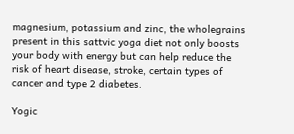magnesium, potassium and zinc, the wholegrains present in this sattvic yoga diet not only boosts your body with energy but can help reduce the risk of heart disease, stroke, certain types of cancer and type 2 diabetes.

Yogic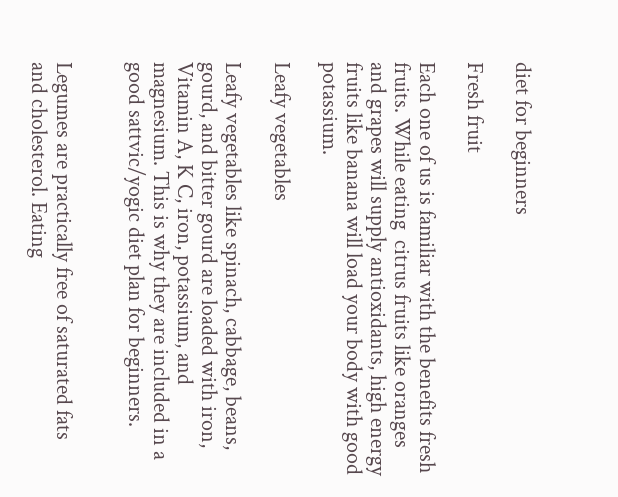diet for beginners

Fresh fruit

Each one of us is familiar with the benefits fresh fruits. While eating  citrus fruits like oranges and grapes will supply antioxidants, high energy fruits like banana will load your body with good potassium.

Leafy vegetables

Leafy vegetables like spinach, cabbage, beans, gourd, and bitter gourd are loaded with iron, Vitamin A, K C, iron, potassium, and magnesium. This is why they are included in a good sattvic/yogic diet plan for beginners.


Legumes are practically free of saturated fats and cholesterol. Eating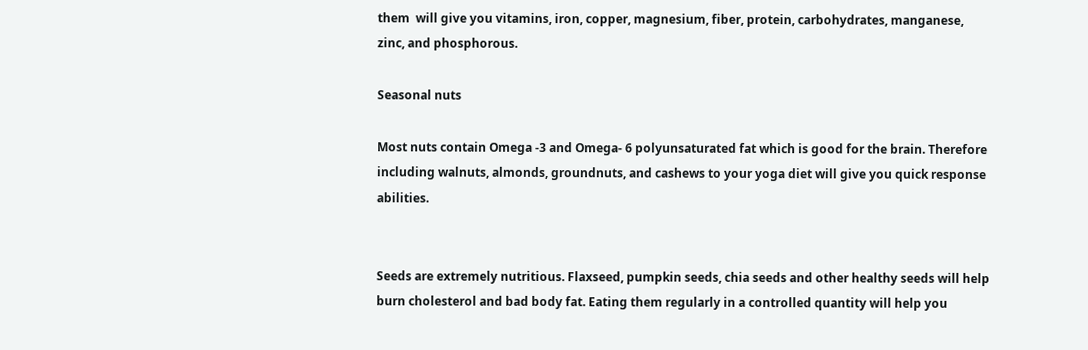them  will give you vitamins, iron, copper, magnesium, fiber, protein, carbohydrates, manganese, zinc, and phosphorous.

Seasonal nuts

Most nuts contain Omega -3 and Omega- 6 polyunsaturated fat which is good for the brain. Therefore including walnuts, almonds, groundnuts, and cashews to your yoga diet will give you quick response abilities.


Seeds are extremely nutritious. Flaxseed, pumpkin seeds, chia seeds and other healthy seeds will help burn cholesterol and bad body fat. Eating them regularly in a controlled quantity will help you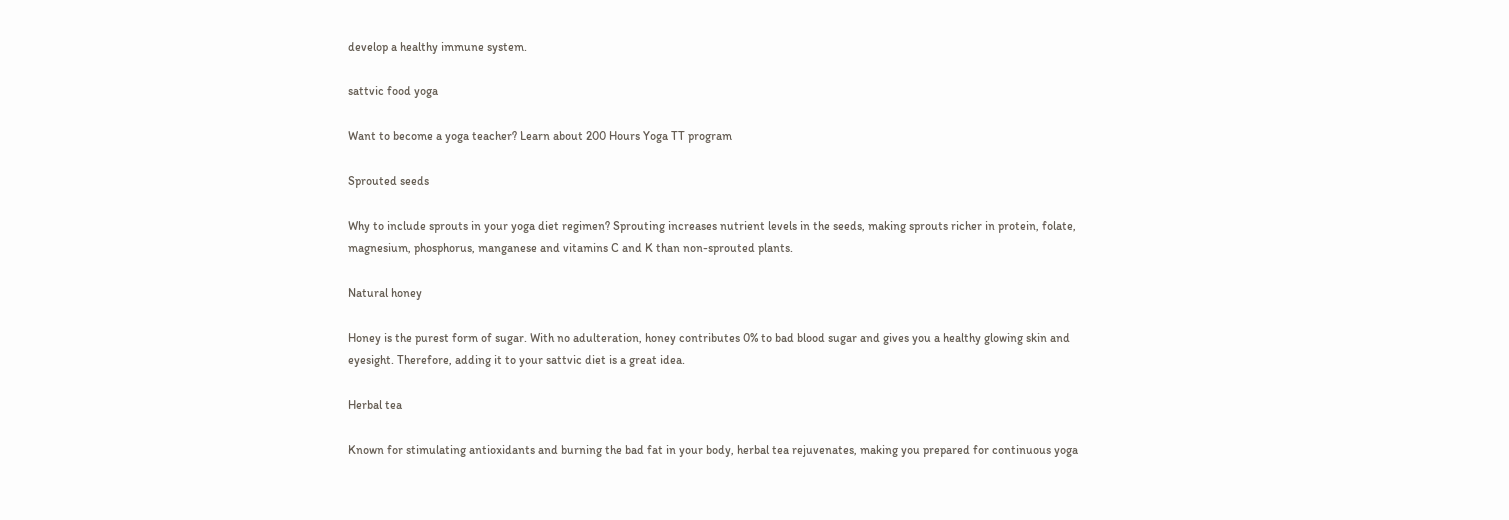develop a healthy immune system.

sattvic food yoga

Want to become a yoga teacher? Learn about 200 Hours Yoga TT program

Sprouted seeds

Why to include sprouts in your yoga diet regimen? Sprouting increases nutrient levels in the seeds, making sprouts richer in protein, folate, magnesium, phosphorus, manganese and vitamins C and K than non-sprouted plants.

Natural honey

Honey is the purest form of sugar. With no adulteration, honey contributes 0% to bad blood sugar and gives you a healthy glowing skin and eyesight. Therefore, adding it to your sattvic diet is a great idea.

Herbal tea

Known for stimulating antioxidants and burning the bad fat in your body, herbal tea rejuvenates, making you prepared for continuous yoga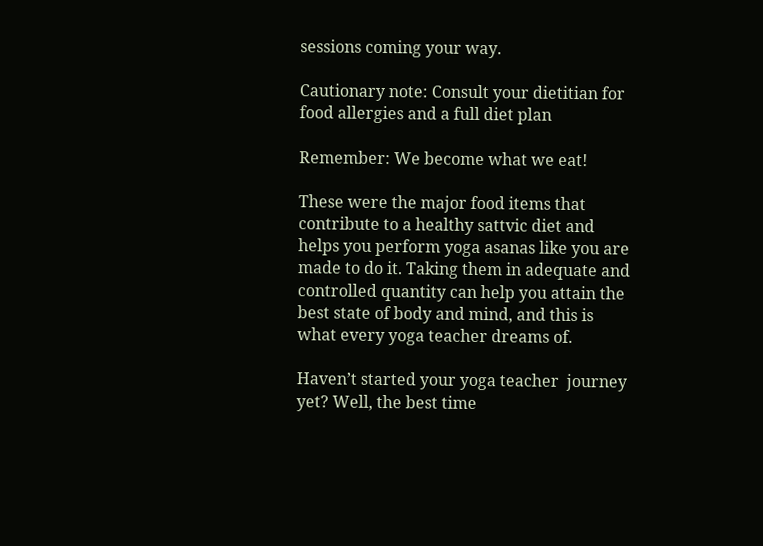sessions coming your way.

Cautionary note: Consult your dietitian for food allergies and a full diet plan

Remember: We become what we eat!

These were the major food items that contribute to a healthy sattvic diet and helps you perform yoga asanas like you are made to do it. Taking them in adequate and controlled quantity can help you attain the best state of body and mind, and this is what every yoga teacher dreams of.

Haven’t started your yoga teacher  journey yet? Well, the best time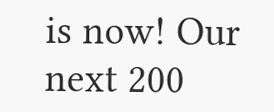is now! Our next 200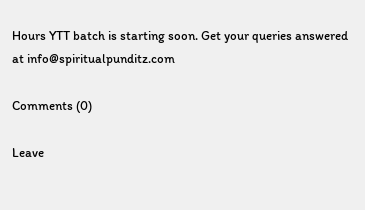Hours YTT batch is starting soon. Get your queries answered at info@spiritualpunditz.com

Comments (0)

Leave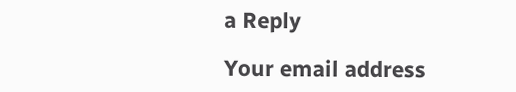a Reply

Your email address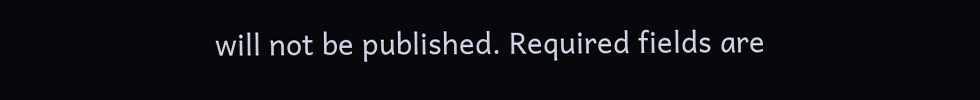will not be published. Required fields are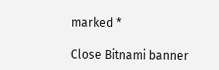marked *

Close Bitnami banner